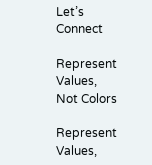Let’s Connect

Represent Values, Not Colors

Represent Values,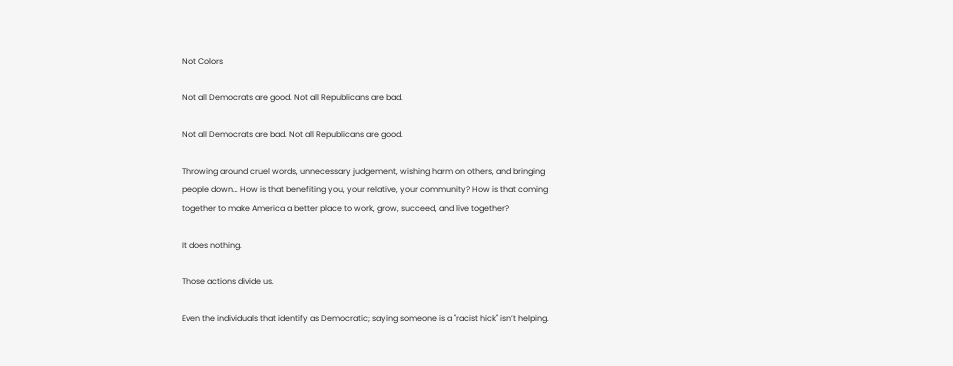Not Colors

Not all Democrats are good. Not all Republicans are bad.

Not all Democrats are bad. Not all Republicans are good.

Throwing around cruel words, unnecessary judgement, wishing harm on others, and bringing people down… How is that benefiting you, your relative, your community? How is that coming together to make America a better place to work, grow, succeed, and live together?

It does nothing.

Those actions divide us.

Even the individuals that identify as Democratic; saying someone is a "racist hick" isn’t helping.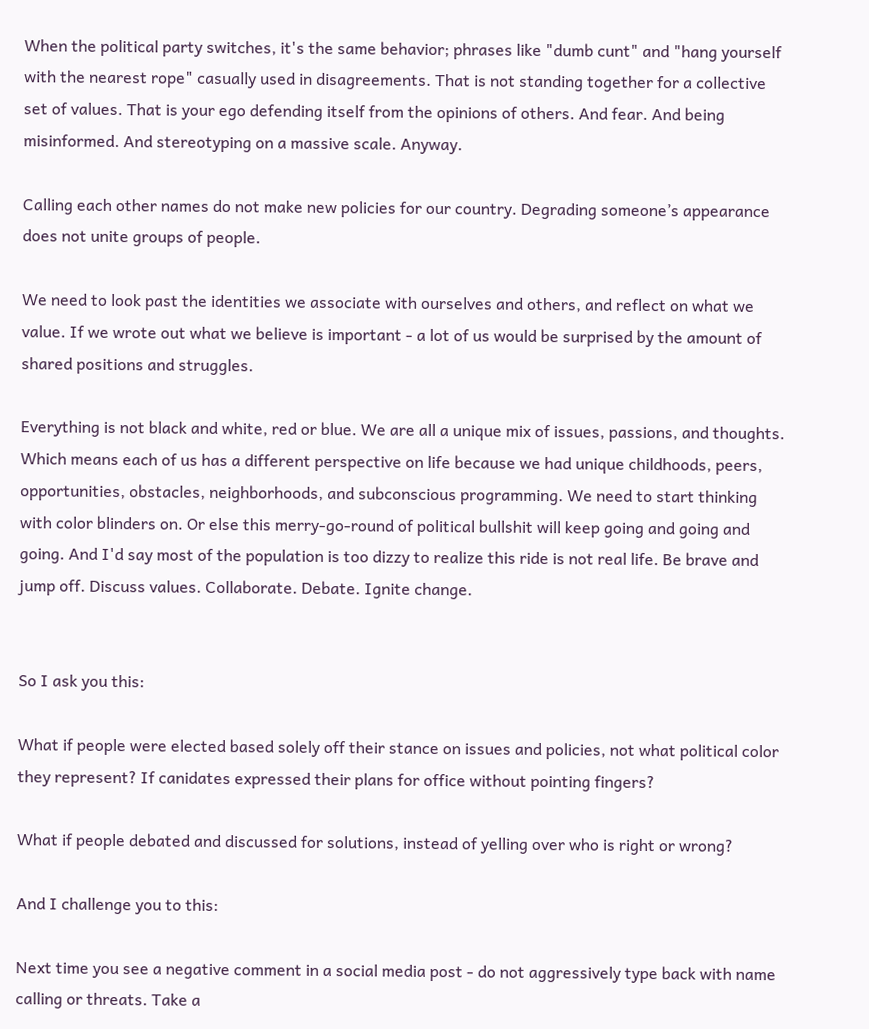When the political party switches, it's the same behavior; phrases like "dumb cunt" and "hang yourself with the nearest rope" casually used in disagreements. That is not standing together for a collective set of values. That is your ego defending itself from the opinions of others. And fear. And being misinformed. And stereotyping on a massive scale. Anyway.

Calling each other names do not make new policies for our country. Degrading someone’s appearance does not unite groups of people.

We need to look past the identities we associate with ourselves and others, and reflect on what we value. If we wrote out what we believe is important - a lot of us would be surprised by the amount of shared positions and struggles.

Everything is not black and white, red or blue. We are all a unique mix of issues, passions, and thoughts. Which means each of us has a different perspective on life because we had unique childhoods, peers, opportunities, obstacles, neighborhoods, and subconscious programming. We need to start thinking with color blinders on. Or else this merry-go-round of political bullshit will keep going and going and going. And I'd say most of the population is too dizzy to realize this ride is not real life. Be brave and jump off. Discuss values. Collaborate. Debate. Ignite change.


So I ask you this:

What if people were elected based solely off their stance on issues and policies, not what political color they represent? If canidates expressed their plans for office without pointing fingers?

What if people debated and discussed for solutions, instead of yelling over who is right or wrong?

And I challenge you to this:

Next time you see a negative comment in a social media post - do not aggressively type back with name calling or threats. Take a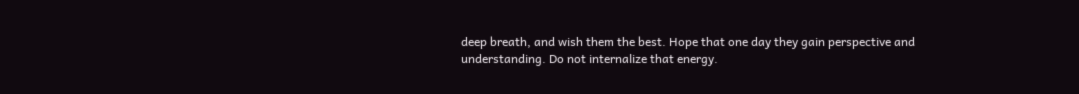deep breath, and wish them the best. Hope that one day they gain perspective and understanding. Do not internalize that energy.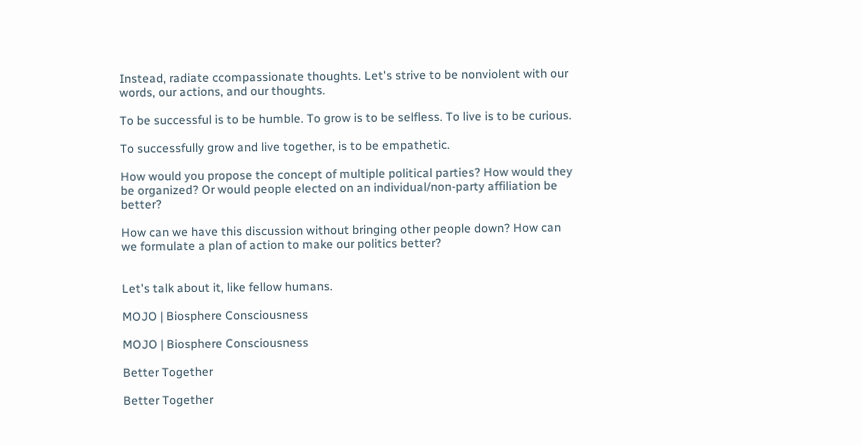Instead, radiate ccompassionate thoughts. Let's strive to be nonviolent with our words, our actions, and our thoughts.

To be successful is to be humble. To grow is to be selfless. To live is to be curious.

To successfully grow and live together, is to be empathetic.

How would you propose the concept of multiple political parties? How would they be organized? Or would people elected on an individual/non-party affiliation be better?

How can we have this discussion without bringing other people down? How can we formulate a plan of action to make our politics better?


Let's talk about it, like fellow humans.

MOJO | Biosphere Consciousness

MOJO | Biosphere Consciousness

Better Together

Better Together